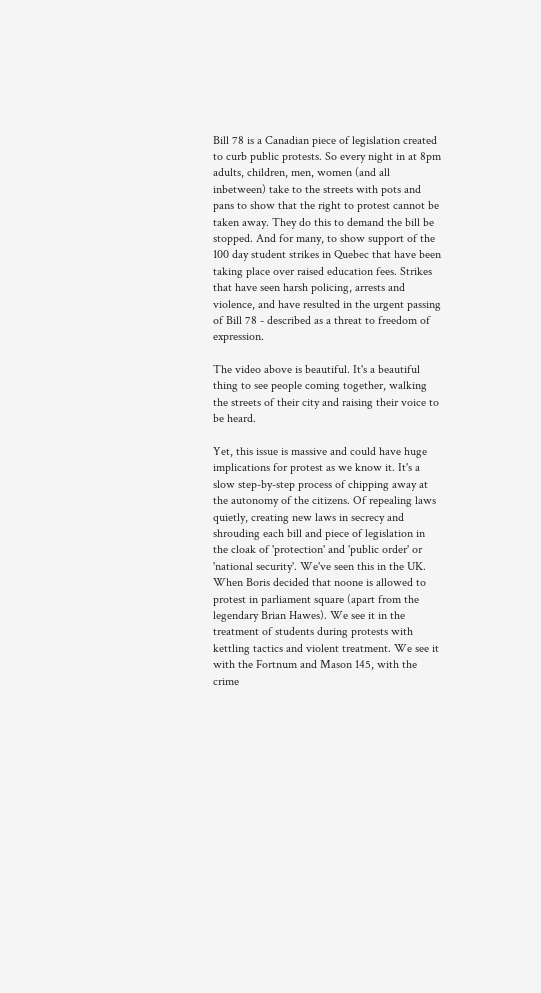Bill 78 is a Canadian piece of legislation created to curb public protests. So every night in at 8pm adults, children, men, women (and all inbetween) take to the streets with pots and pans to show that the right to protest cannot be taken away. They do this to demand the bill be stopped. And for many, to show support of the 100 day student strikes in Quebec that have been taking place over raised education fees. Strikes that have seen harsh policing, arrests and violence, and have resulted in the urgent passing of Bill 78 - described as a threat to freedom of expression.

The video above is beautiful. It's a beautiful thing to see people coming together, walking the streets of their city and raising their voice to be heard.

Yet, this issue is massive and could have huge implications for protest as we know it. It's a slow step-by-step process of chipping away at the autonomy of the citizens. Of repealing laws quietly, creating new laws in secrecy and shrouding each bill and piece of legislation in the cloak of 'protection' and 'public order' or 'national security'. We've seen this in the UK. When Boris decided that noone is allowed to protest in parliament square (apart from the legendary Brian Hawes). We see it in the treatment of students during protests with kettling tactics and violent treatment. We see it with the Fortnum and Mason 145, with the crime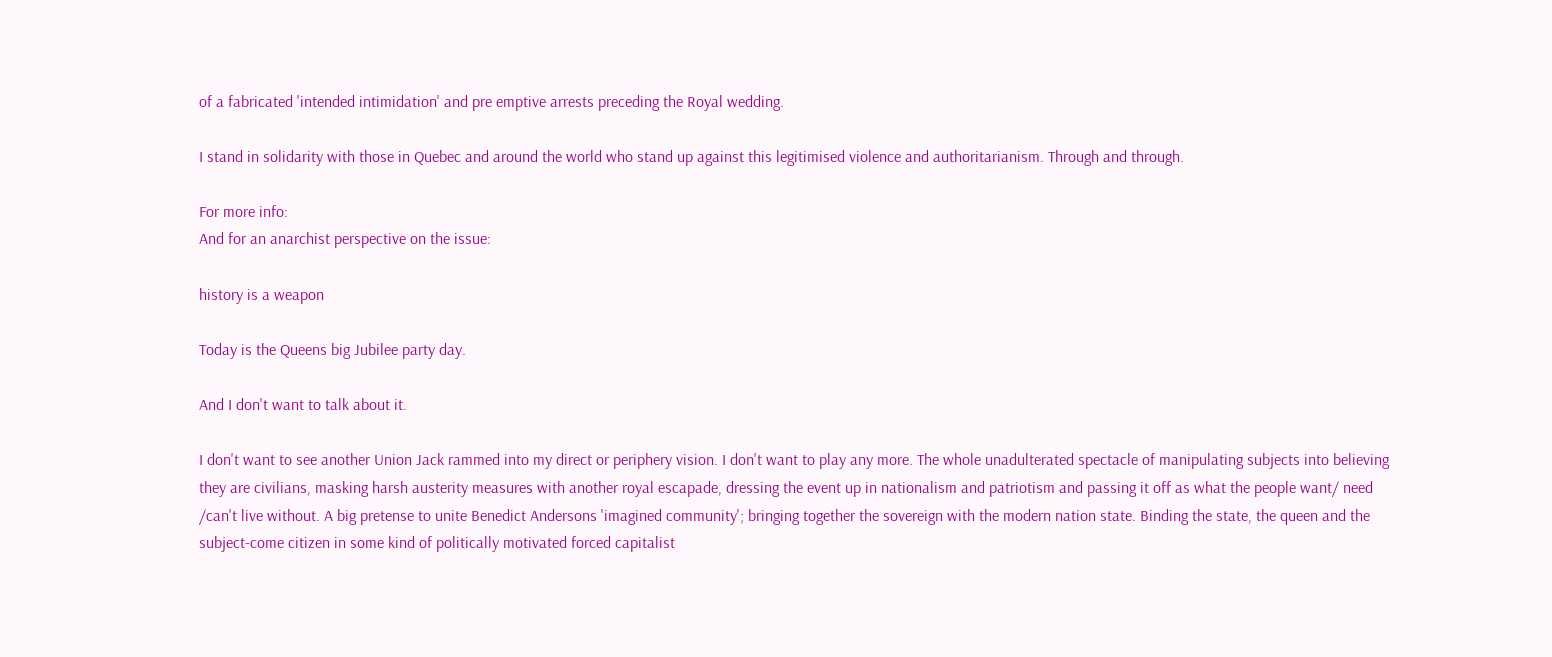of a fabricated 'intended intimidation' and pre emptive arrests preceding the Royal wedding.

I stand in solidarity with those in Quebec and around the world who stand up against this legitimised violence and authoritarianism. Through and through.

For more info:
And for an anarchist perspective on the issue:

history is a weapon

Today is the Queens big Jubilee party day.

And I don't want to talk about it.

I don't want to see another Union Jack rammed into my direct or periphery vision. I don't want to play any more. The whole unadulterated spectacle of manipulating subjects into believing they are civilians, masking harsh austerity measures with another royal escapade, dressing the event up in nationalism and patriotism and passing it off as what the people want/ need /can't live without. A big pretense to unite Benedict Andersons 'imagined community'; bringing together the sovereign with the modern nation state. Binding the state, the queen and the subject-come citizen in some kind of politically motivated forced capitalist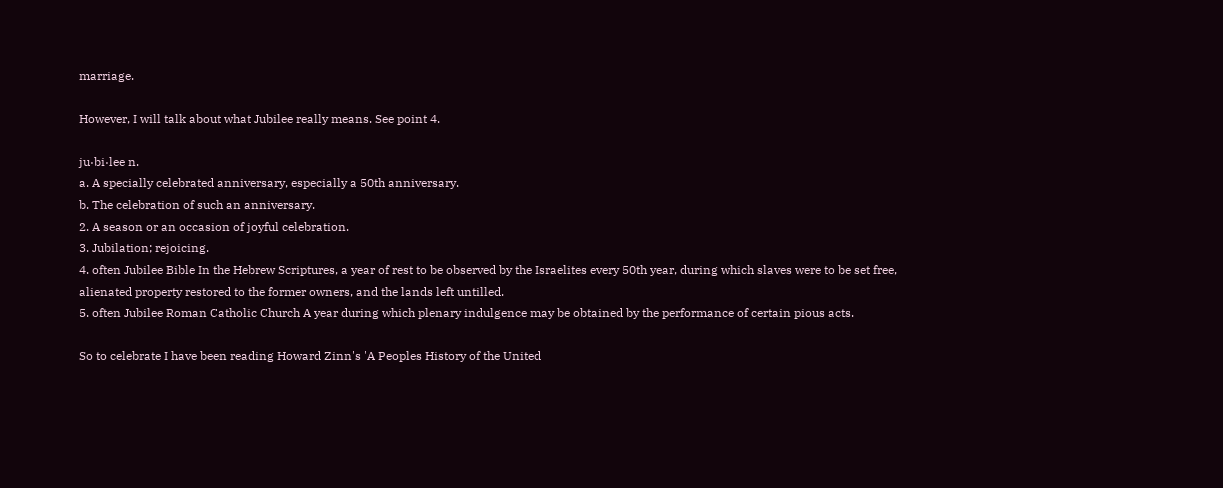marriage.

However, I will talk about what Jubilee really means. See point 4.

ju·bi·lee n.
a. A specially celebrated anniversary, especially a 50th anniversary.
b. The celebration of such an anniversary.
2. A season or an occasion of joyful celebration.
3. Jubilation; rejoicing.
4. often Jubilee Bible In the Hebrew Scriptures, a year of rest to be observed by the Israelites every 50th year, during which slaves were to be set free, alienated property restored to the former owners, and the lands left untilled.
5. often Jubilee Roman Catholic Church A year during which plenary indulgence may be obtained by the performance of certain pious acts.

So to celebrate I have been reading Howard Zinn's 'A Peoples History of the United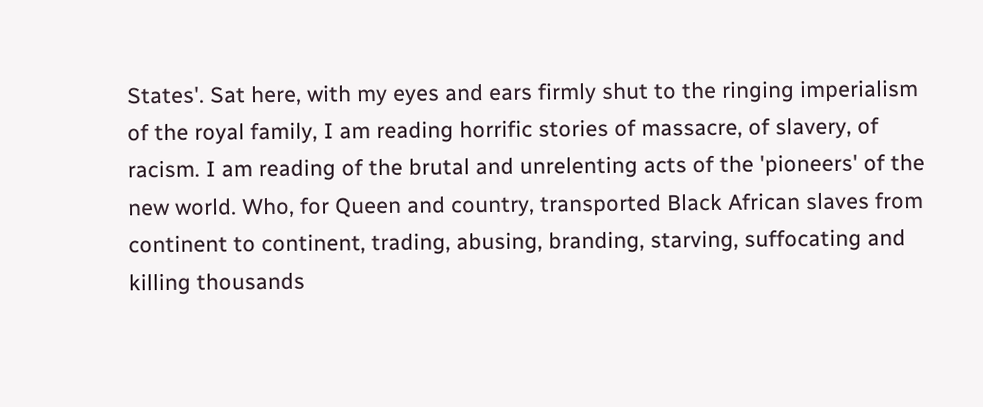States'. Sat here, with my eyes and ears firmly shut to the ringing imperialism of the royal family, I am reading horrific stories of massacre, of slavery, of racism. I am reading of the brutal and unrelenting acts of the 'pioneers' of the new world. Who, for Queen and country, transported Black African slaves from continent to continent, trading, abusing, branding, starving, suffocating and killing thousands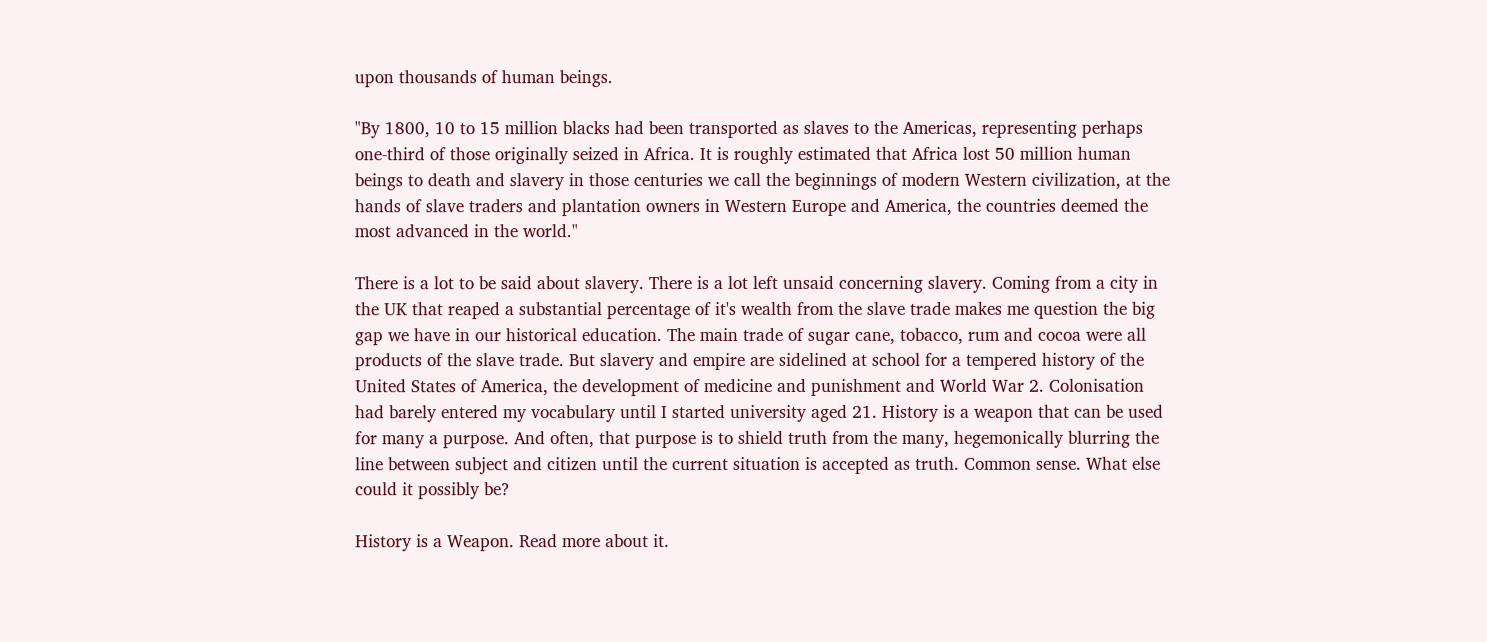upon thousands of human beings.

"By 1800, 10 to 15 million blacks had been transported as slaves to the Americas, representing perhaps one-third of those originally seized in Africa. It is roughly estimated that Africa lost 50 million human beings to death and slavery in those centuries we call the beginnings of modern Western civilization, at the hands of slave traders and plantation owners in Western Europe and America, the countries deemed the most advanced in the world."

There is a lot to be said about slavery. There is a lot left unsaid concerning slavery. Coming from a city in the UK that reaped a substantial percentage of it's wealth from the slave trade makes me question the big gap we have in our historical education. The main trade of sugar cane, tobacco, rum and cocoa were all products of the slave trade. But slavery and empire are sidelined at school for a tempered history of the United States of America, the development of medicine and punishment and World War 2. Colonisation had barely entered my vocabulary until I started university aged 21. History is a weapon that can be used for many a purpose. And often, that purpose is to shield truth from the many, hegemonically blurring the line between subject and citizen until the current situation is accepted as truth. Common sense. What else could it possibly be?

History is a Weapon. Read more about it.